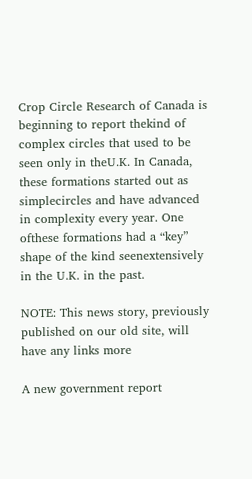Crop Circle Research of Canada is beginning to report thekind of complex circles that used to be seen only in theU.K. In Canada, these formations started out as simplecircles and have advanced in complexity every year. One ofthese formations had a “key” shape of the kind seenextensively in the U.K. in the past.

NOTE: This news story, previously published on our old site, will have any links more

A new government report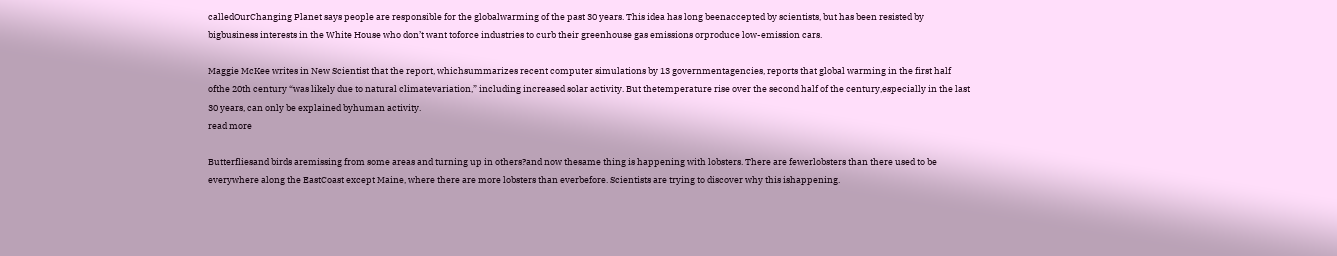calledOurChanging Planet says people are responsible for the globalwarming of the past 30 years. This idea has long beenaccepted by scientists, but has been resisted by bigbusiness interests in the White House who don’t want toforce industries to curb their greenhouse gas emissions orproduce low-emission cars.

Maggie McKee writes in New Scientist that the report, whichsummarizes recent computer simulations by 13 governmentagencies, reports that global warming in the first half ofthe 20th century “was likely due to natural climatevariation,” including increased solar activity. But thetemperature rise over the second half of the century,especially in the last 30 years, can only be explained byhuman activity.
read more

Butterfliesand birds aremissing from some areas and turning up in others?and now thesame thing is happening with lobsters. There are fewerlobsters than there used to be everywhere along the EastCoast except Maine, where there are more lobsters than everbefore. Scientists are trying to discover why this ishappening.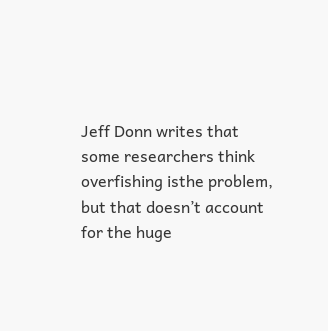Jeff Donn writes that some researchers think overfishing isthe problem, but that doesn’t account for the huge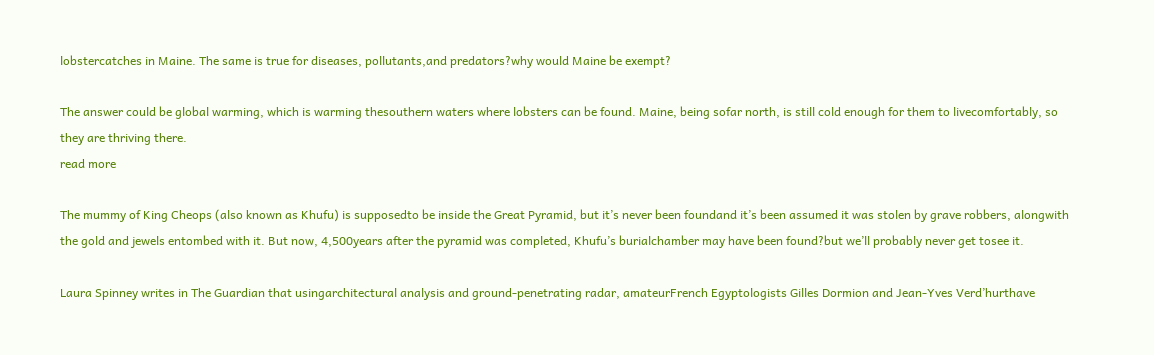lobstercatches in Maine. The same is true for diseases, pollutants,and predators?why would Maine be exempt?

The answer could be global warming, which is warming thesouthern waters where lobsters can be found. Maine, being sofar north, is still cold enough for them to livecomfortably, so they are thriving there.
read more

The mummy of King Cheops (also known as Khufu) is supposedto be inside the Great Pyramid, but it’s never been foundand it’s been assumed it was stolen by grave robbers, alongwith the gold and jewels entombed with it. But now, 4,500years after the pyramid was completed, Khufu’s burialchamber may have been found?but we’ll probably never get tosee it.

Laura Spinney writes in The Guardian that usingarchitectural analysis and ground-penetrating radar, amateurFrench Egyptologists Gilles Dormion and Jean-Yves Verd’hurthave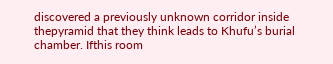discovered a previously unknown corridor inside thepyramid that they think leads to Khufu’s burial chamber. Ifthis room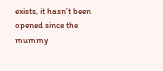exists, it hasn’t been opened since the mummy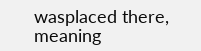wasplaced there, meaning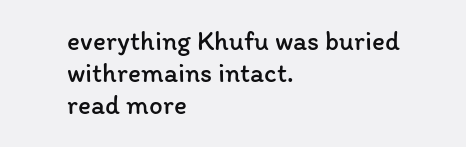everything Khufu was buried withremains intact.
read more